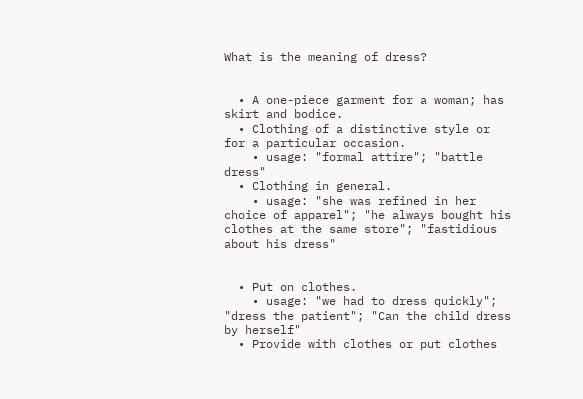What is the meaning of dress?


  • A one-piece garment for a woman; has skirt and bodice.
  • Clothing of a distinctive style or for a particular occasion.
    • usage: "formal attire"; "battle dress"
  • Clothing in general.
    • usage: "she was refined in her choice of apparel"; "he always bought his clothes at the same store"; "fastidious about his dress"


  • Put on clothes.
    • usage: "we had to dress quickly"; "dress the patient"; "Can the child dress by herself"
  • Provide with clothes or put clothes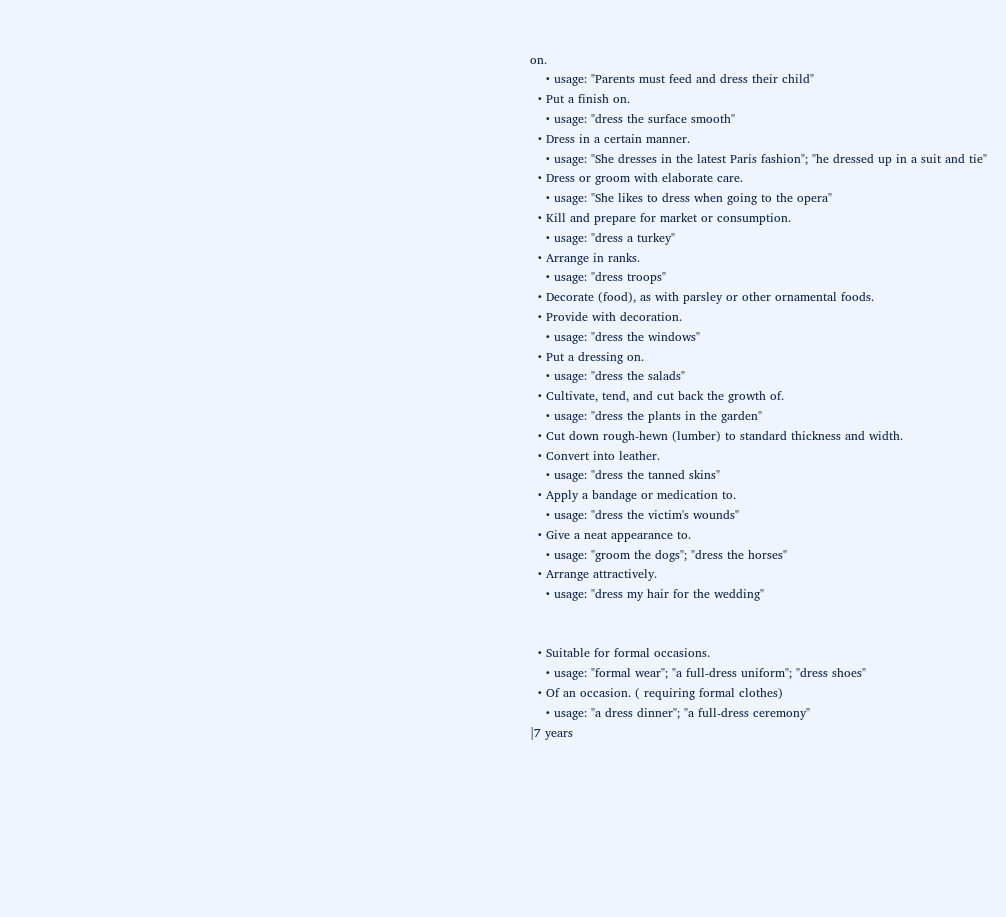on.
    • usage: "Parents must feed and dress their child"
  • Put a finish on.
    • usage: "dress the surface smooth"
  • Dress in a certain manner.
    • usage: "She dresses in the latest Paris fashion"; "he dressed up in a suit and tie"
  • Dress or groom with elaborate care.
    • usage: "She likes to dress when going to the opera"
  • Kill and prepare for market or consumption.
    • usage: "dress a turkey"
  • Arrange in ranks.
    • usage: "dress troops"
  • Decorate (food), as with parsley or other ornamental foods.
  • Provide with decoration.
    • usage: "dress the windows"
  • Put a dressing on.
    • usage: "dress the salads"
  • Cultivate, tend, and cut back the growth of.
    • usage: "dress the plants in the garden"
  • Cut down rough-hewn (lumber) to standard thickness and width.
  • Convert into leather.
    • usage: "dress the tanned skins"
  • Apply a bandage or medication to.
    • usage: "dress the victim's wounds"
  • Give a neat appearance to.
    • usage: "groom the dogs"; "dress the horses"
  • Arrange attractively.
    • usage: "dress my hair for the wedding"


  • Suitable for formal occasions.
    • usage: "formal wear"; "a full-dress uniform"; "dress shoes"
  • Of an occasion. ( requiring formal clothes)
    • usage: "a dress dinner"; "a full-dress ceremony"
|7 years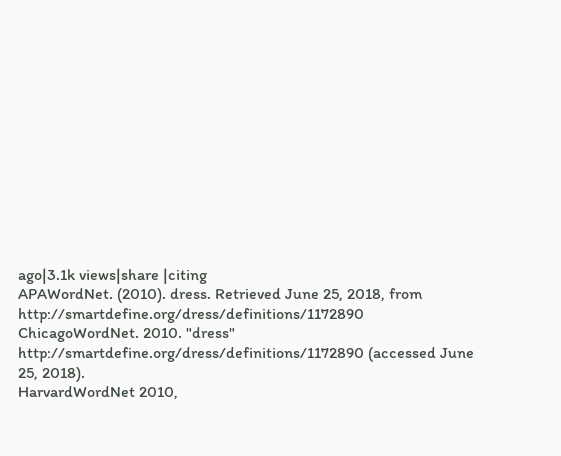ago|3.1k views|share |citing
APAWordNet. (2010). dress. Retrieved June 25, 2018, from http://smartdefine.org/dress/definitions/1172890
ChicagoWordNet. 2010. "dress" http://smartdefine.org/dress/definitions/1172890 (accessed June 25, 2018).
HarvardWordNet 2010,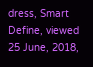dress, Smart Define, viewed 25 June, 2018,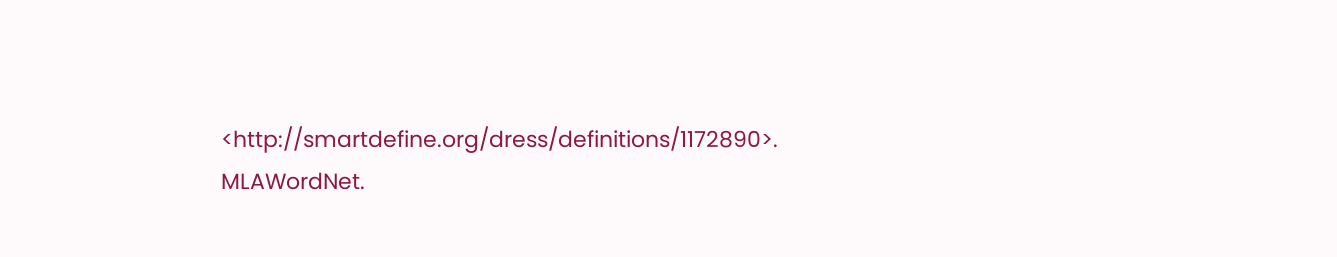<http://smartdefine.org/dress/definitions/1172890>.
MLAWordNet.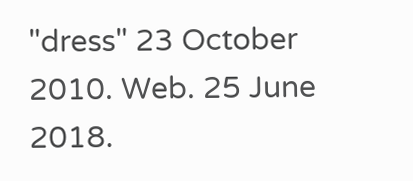"dress" 23 October 2010. Web. 25 June 2018.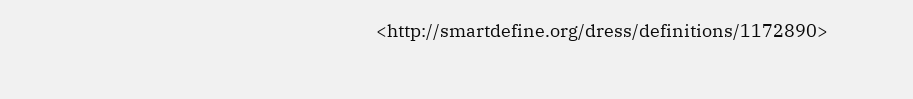<http://smartdefine.org/dress/definitions/1172890>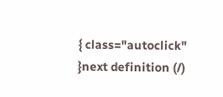{ class="autoclick" }next definition (/)